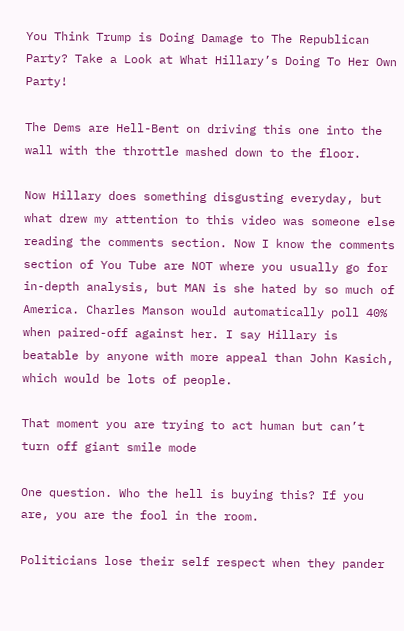You Think Trump is Doing Damage to The Republican Party? Take a Look at What Hillary’s Doing To Her Own Party!

The Dems are Hell-Bent on driving this one into the wall with the throttle mashed down to the floor.

Now Hillary does something disgusting everyday, but what drew my attention to this video was someone else reading the comments section. Now I know the comments section of You Tube are NOT where you usually go for in-depth analysis, but MAN is she hated by so much of America. Charles Manson would automatically poll 40% when paired-off against her. I say Hillary is beatable by anyone with more appeal than John Kasich, which would be lots of people.

That moment you are trying to act human but can’t turn off giant smile mode

One question. Who the hell is buying this? If you are, you are the fool in the room.

Politicians lose their self respect when they pander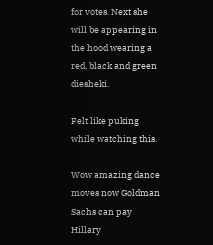for votes. Next she will be appearing in the hood wearing a red, black and green diesheki.

Felt like puking while watching this.

Wow amazing dance moves now Goldman Sachs can pay Hillary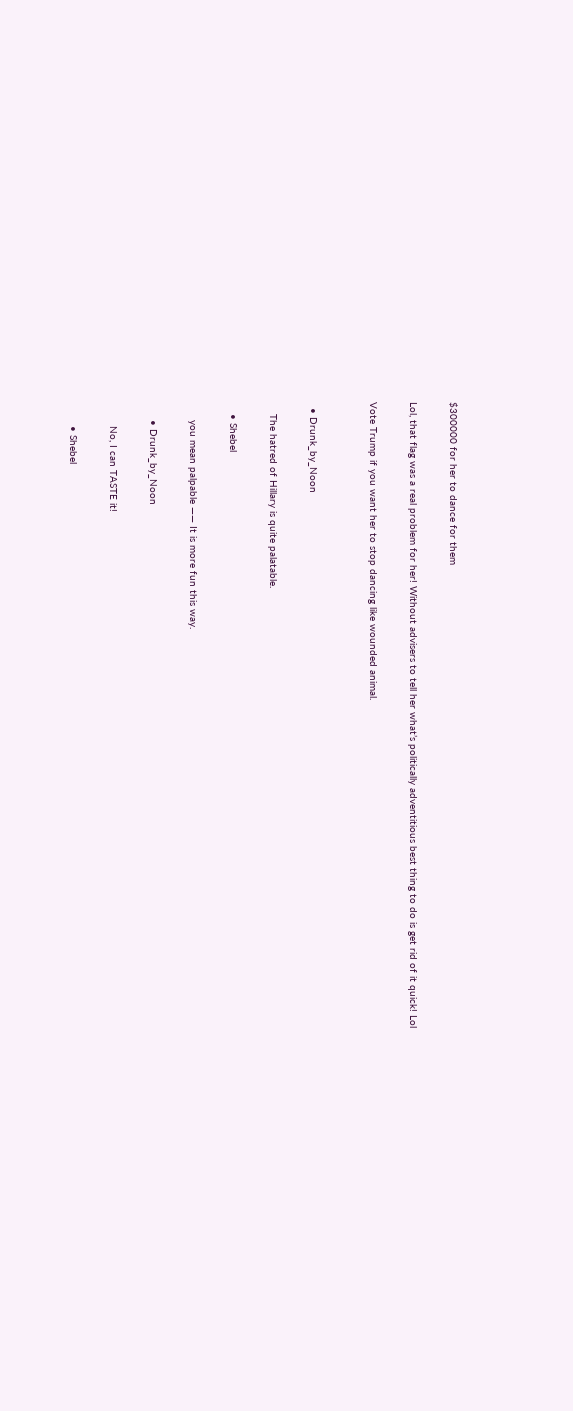$300000 for her to dance for them

Lol, that flag was a real problem for her! Without advisers to tell her what’s politically adventitious best thing to do is get rid of it quick! Lol

Vote Trump if you want her to stop dancing like wounded animal.


  • Drunk_by_Noon

    The hatred of Hillary is quite palatable.

    • Shebel

      you mean palpable —— It is more fun this way.

      • Drunk_by_Noon

        No, I can TASTE it!

        • Shebel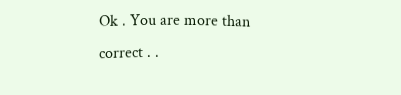Ok . You are more than correct . .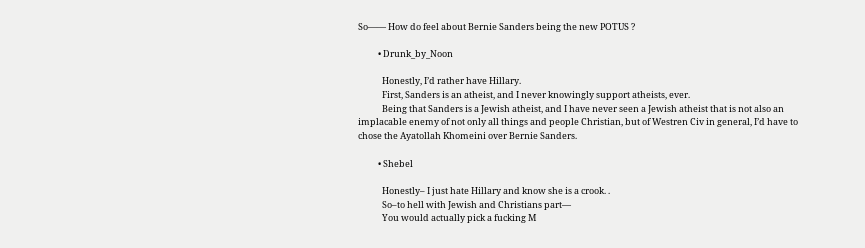So—— How do feel about Bernie Sanders being the new POTUS ?

          • Drunk_by_Noon

            Honestly, I’d rather have Hillary.
            First, Sanders is an atheist, and I never knowingly support atheists, ever.
            Being that Sanders is a Jewish atheist, and I have never seen a Jewish atheist that is not also an implacable enemy of not only all things and people Christian, but of Westren Civ in general, I’d have to chose the Ayatollah Khomeini over Bernie Sanders.

          • Shebel

            Honestly– I just hate Hillary and know she is a crook. .
            So–to hell with Jewish and Christians part—
            You would actually pick a fucking M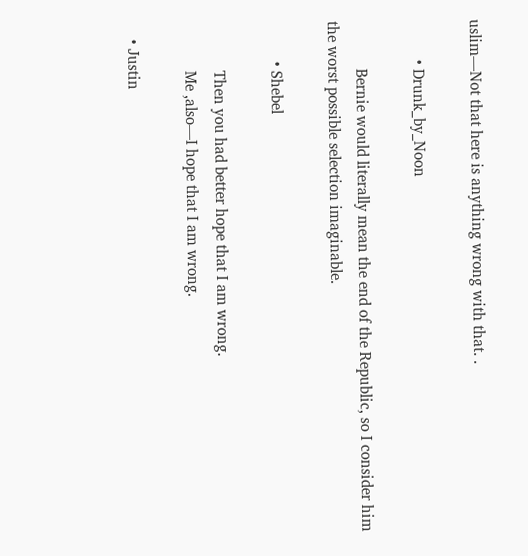uslim—Not that here is anything wrong with that. .

          • Drunk_by_Noon

            Bernie would literally mean the end of the Republic, so I consider him the worst possible selection imaginable.

          • Shebel

            Then you had better hope that I am wrong.
            Me ,also—I hope that I am wrong.

    • Justin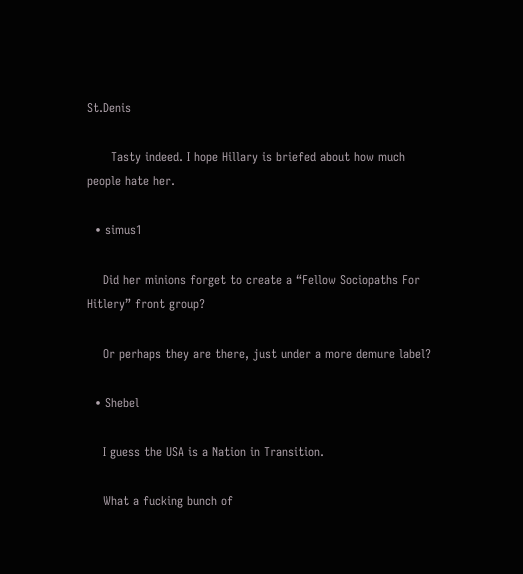St.Denis

      Tasty indeed. I hope Hillary is briefed about how much people hate her.

  • simus1

    Did her minions forget to create a “Fellow Sociopaths For Hitlery” front group?

    Or perhaps they are there, just under a more demure label?

  • Shebel

    I guess the USA is a Nation in Transition.

    What a fucking bunch of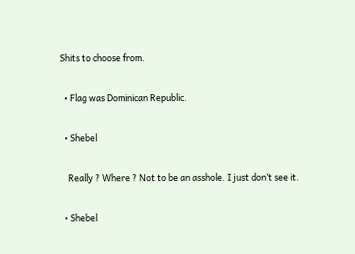Shits to choose from.

  • Flag was Dominican Republic.

  • Shebel

    Really ? Where ? Not to be an asshole. I just don’t see it.

  • Shebel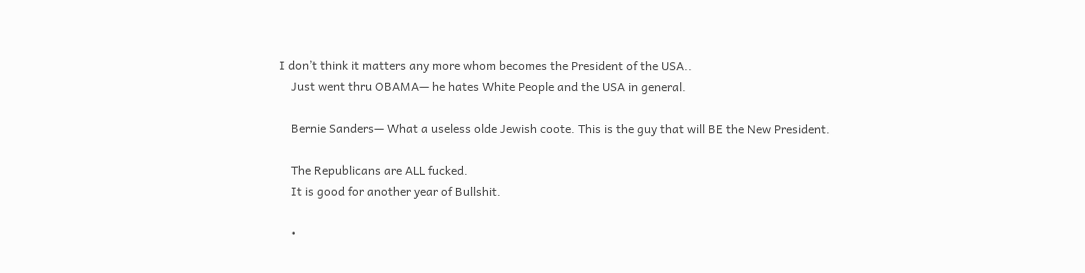I don’t think it matters any more whom becomes the President of the USA..
    Just went thru OBAMA— he hates White People and the USA in general.

    Bernie Sanders— What a useless olde Jewish coote. This is the guy that will BE the New President.

    The Republicans are ALL fucked.
    It is good for another year of Bullshit.

    •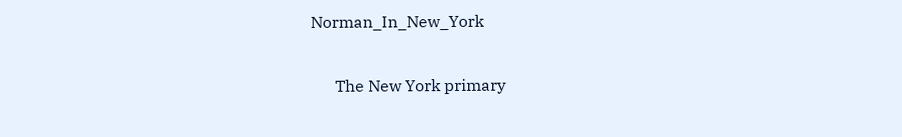Norman_In_New_York

      The New York primary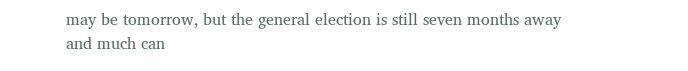may be tomorrow, but the general election is still seven months away and much can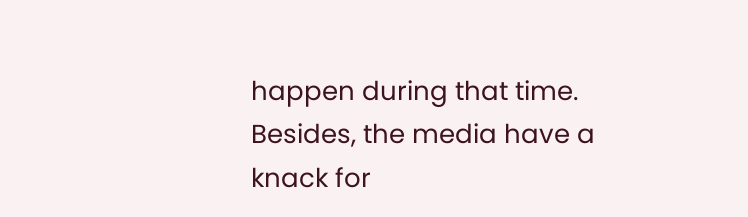happen during that time. Besides, the media have a knack for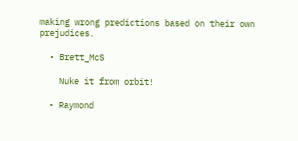making wrong predictions based on their own prejudices.

  • Brett_McS

    Nuke it from orbit!

  • Raymond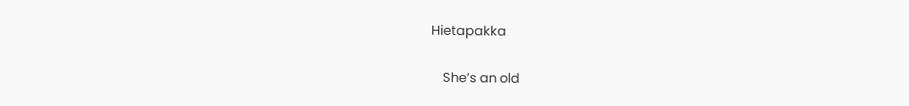Hietapakka

    She’s an old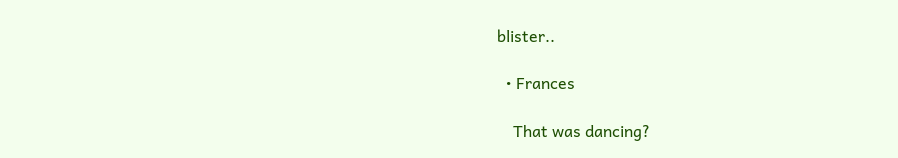blister..

  • Frances

    That was dancing?